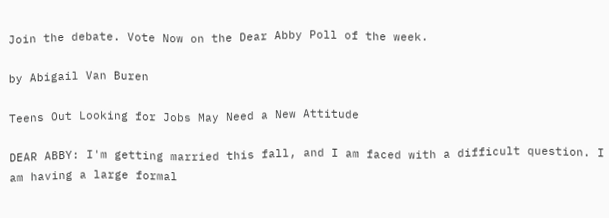Join the debate. Vote Now on the Dear Abby Poll of the week.

by Abigail Van Buren

Teens Out Looking for Jobs May Need a New Attitude

DEAR ABBY: I'm getting married this fall, and I am faced with a difficult question. I am having a large formal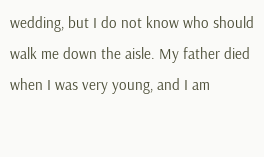wedding, but I do not know who should walk me down the aisle. My father died when I was very young, and I am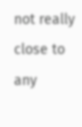not really close to any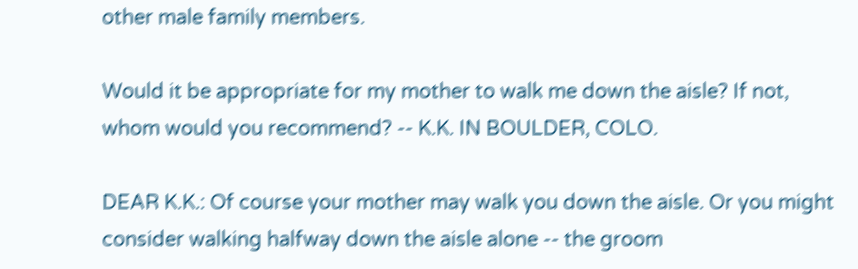other male family members.

Would it be appropriate for my mother to walk me down the aisle? If not, whom would you recommend? -- K.K. IN BOULDER, COLO.

DEAR K.K.: Of course your mother may walk you down the aisle. Or you might consider walking halfway down the aisle alone -- the groom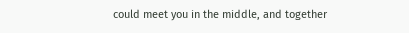could meet you in the middle, and together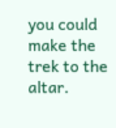you could make the trek to the altar.